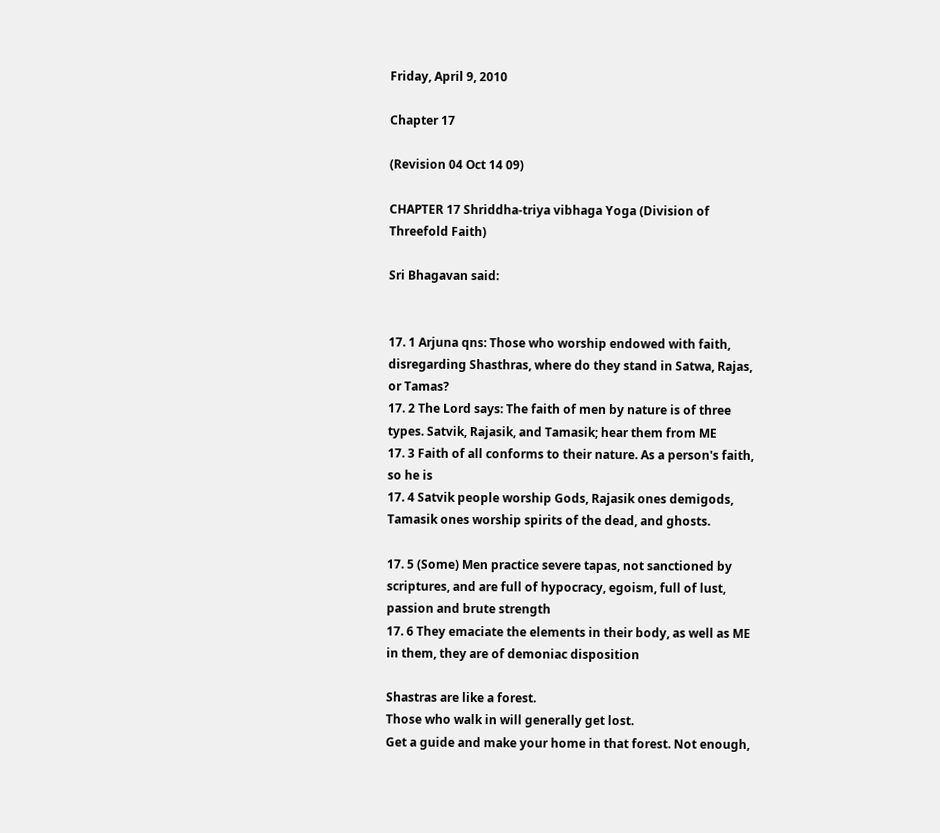Friday, April 9, 2010

Chapter 17

(Revision 04 Oct 14 09)

CHAPTER 17 Shriddha-triya vibhaga Yoga (Division of Threefold Faith)

Sri Bhagavan said:


17. 1 Arjuna qns: Those who worship endowed with faith, disregarding Shasthras, where do they stand in Satwa, Rajas, or Tamas?
17. 2 The Lord says: The faith of men by nature is of three types. Satvik, Rajasik, and Tamasik; hear them from ME
17. 3 Faith of all conforms to their nature. As a person's faith, so he is
17. 4 Satvik people worship Gods, Rajasik ones demigods, Tamasik ones worship spirits of the dead, and ghosts.

17. 5 (Some) Men practice severe tapas, not sanctioned by scriptures, and are full of hypocracy, egoism, full of lust, passion and brute strength
17. 6 They emaciate the elements in their body, as well as ME in them, they are of demoniac disposition

Shastras are like a forest.
Those who walk in will generally get lost.
Get a guide and make your home in that forest. Not enough,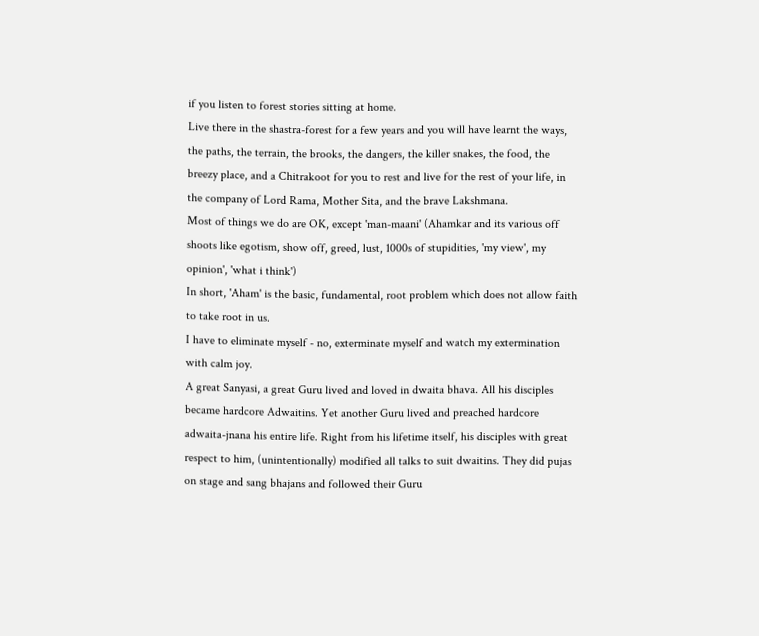if you listen to forest stories sitting at home.
Live there in the shastra-forest for a few years and you will have learnt the ways, the paths, the terrain, the brooks, the dangers, the killer snakes, the food, the breezy place, and a Chitrakoot for you to rest and live for the rest of your life, in the company of Lord Rama, Mother Sita, and the brave Lakshmana.
Most of things we do are OK, except 'man-maani' (Ahamkar and its various off shoots like egotism, show off, greed, lust, 1000s of stupidities, 'my view', my opinion', 'what i think')
In short, 'Aham' is the basic, fundamental, root problem which does not allow faith to take root in us.
I have to eliminate myself - no, exterminate myself and watch my extermination with calm joy.
A great Sanyasi, a great Guru lived and loved in dwaita bhava. All his disciples became hardcore Adwaitins. Yet another Guru lived and preached hardcore adwaita-jnana his entire life. Right from his lifetime itself, his disciples with great respect to him, (unintentionally) modified all talks to suit dwaitins. They did pujas on stage and sang bhajans and followed their Guru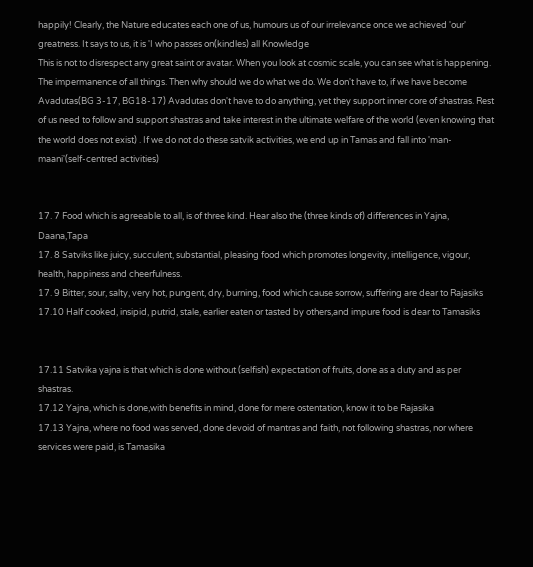happily! Clearly, the Nature educates each one of us, humours us of our irrelevance once we achieved 'our' greatness. It says to us, it is 'I who passes on(kindles) all Knowledge
This is not to disrespect any great saint or avatar. When you look at cosmic scale, you can see what is happening. The impermanence of all things. Then why should we do what we do. We don't have to, if we have become Avadutas(BG 3-17, BG18-17) Avadutas don't have to do anything, yet they support inner core of shastras. Rest of us need to follow and support shastras and take interest in the ultimate welfare of the world (even knowing that the world does not exist) . If we do not do these satvik activities, we end up in Tamas and fall into 'man-maani'(self-centred activities)


17. 7 Food which is agreeable to all, is of three kind. Hear also the (three kinds of) differences in Yajna, Daana,Tapa
17. 8 Satviks like juicy, succulent, substantial, pleasing food which promotes longevity, intelligence, vigour, health, happiness and cheerfulness.
17. 9 Bitter, sour, salty, very hot, pungent, dry, burning, food which cause sorrow, suffering are dear to Rajasiks
17.10 Half cooked, insipid, putrid, stale, earlier eaten or tasted by others,and impure food is dear to Tamasiks


17.11 Satvika yajna is that which is done without (selfish) expectation of fruits, done as a duty and as per shastras.
17.12 Yajna, which is done,with benefits in mind, done for mere ostentation, know it to be Rajasika
17.13 Yajna, where no food was served, done devoid of mantras and faith, not following shastras, nor where services were paid, is Tamasika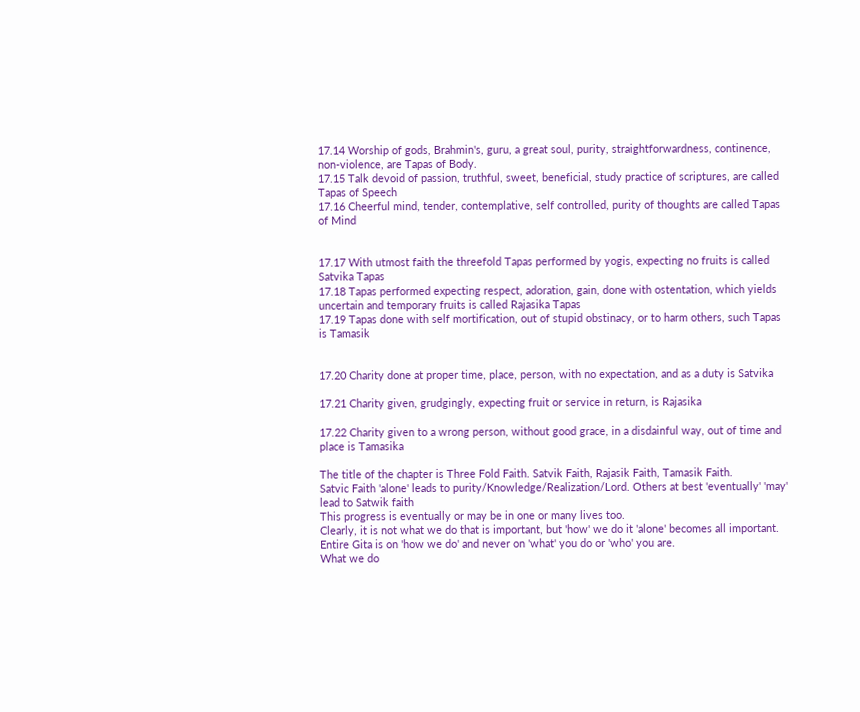17.14 Worship of gods, Brahmin's, guru, a great soul, purity, straightforwardness, continence, non-violence, are Tapas of Body.
17.15 Talk devoid of passion, truthful, sweet, beneficial, study practice of scriptures, are called Tapas of Speech
17.16 Cheerful mind, tender, contemplative, self controlled, purity of thoughts are called Tapas of Mind


17.17 With utmost faith the threefold Tapas performed by yogis, expecting no fruits is called Satvika Tapas
17.18 Tapas performed expecting respect, adoration, gain, done with ostentation, which yields uncertain and temporary fruits is called Rajasika Tapas
17.19 Tapas done with self mortification, out of stupid obstinacy, or to harm others, such Tapas is Tamasik


17.20 Charity done at proper time, place, person, with no expectation, and as a duty is Satvika

17.21 Charity given, grudgingly, expecting fruit or service in return, is Rajasika

17.22 Charity given to a wrong person, without good grace, in a disdainful way, out of time and place is Tamasika

The title of the chapter is Three Fold Faith. Satvik Faith, Rajasik Faith, Tamasik Faith.
Satvic Faith 'alone' leads to purity/Knowledge/Realization/Lord. Others at best 'eventually' 'may' lead to Satwik faith
This progress is eventually or may be in one or many lives too.
Clearly, it is not what we do that is important, but 'how' we do it 'alone' becomes all important. Entire Gita is on 'how we do' and never on 'what' you do or 'who' you are.
What we do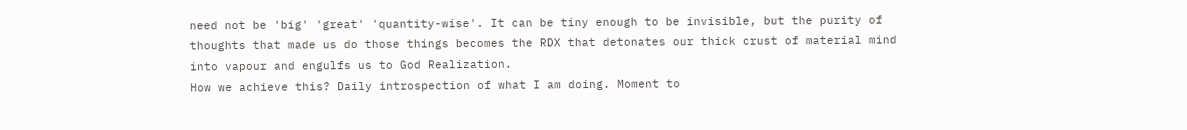need not be 'big' 'great' 'quantity-wise'. It can be tiny enough to be invisible, but the purity of thoughts that made us do those things becomes the RDX that detonates our thick crust of material mind into vapour and engulfs us to God Realization.
How we achieve this? Daily introspection of what I am doing. Moment to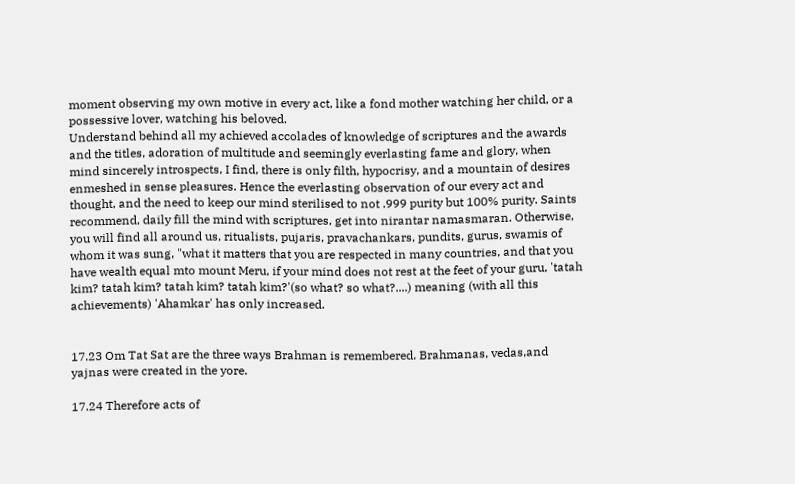moment observing my own motive in every act, like a fond mother watching her child, or a possessive lover, watching his beloved.
Understand behind all my achieved accolades of knowledge of scriptures and the awards and the titles, adoration of multitude and seemingly everlasting fame and glory, when mind sincerely introspects, I find, there is only filth, hypocrisy, and a mountain of desires enmeshed in sense pleasures. Hence the everlasting observation of our every act and thought, and the need to keep our mind sterilised to not .999 purity but 100% purity. Saints recommend, daily fill the mind with scriptures, get into nirantar namasmaran. Otherwise, you will find all around us, ritualists, pujaris, pravachankars, pundits, gurus, swamis of whom it was sung, "what it matters that you are respected in many countries, and that you have wealth equal mto mount Meru, if your mind does not rest at the feet of your guru, 'tatah kim? tatah kim? tatah kim? tatah kim?'(so what? so what?....) meaning (with all this achievements) 'Ahamkar' has only increased.


17.23 Om Tat Sat are the three ways Brahman is remembered. Brahmanas, vedas,and yajnas were created in the yore.

17.24 Therefore acts of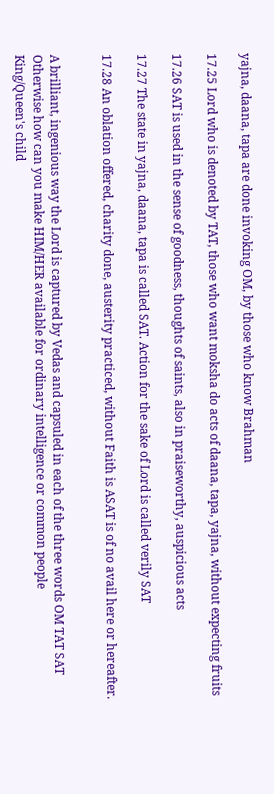yajna, daana, tapa are done invoking OM, by those who know Brahman

17.25 Lord who is denoted by TAT, those who want moksha do acts of daana, tapa, yajna, without expecting fruits

17.26 SAT is used in the sense of goodness, thoughts of saints, also in praiseworthy, auspicious acts

17.27 The state in yajna, daana, tapa is called SAT. Action for the sake of Lord is called verily SAT

17.28 An oblation offered, charity done, austerity practiced, without Faith is ASAT is of no avail here or hereafter.


A brilliant, ingenious way the Lord is captured by Vedas and capsuled in each of the three words OM TAT SAT
Otherwise how can you make HIM/HER available for ordinary intelligence or common people
King/Queen's child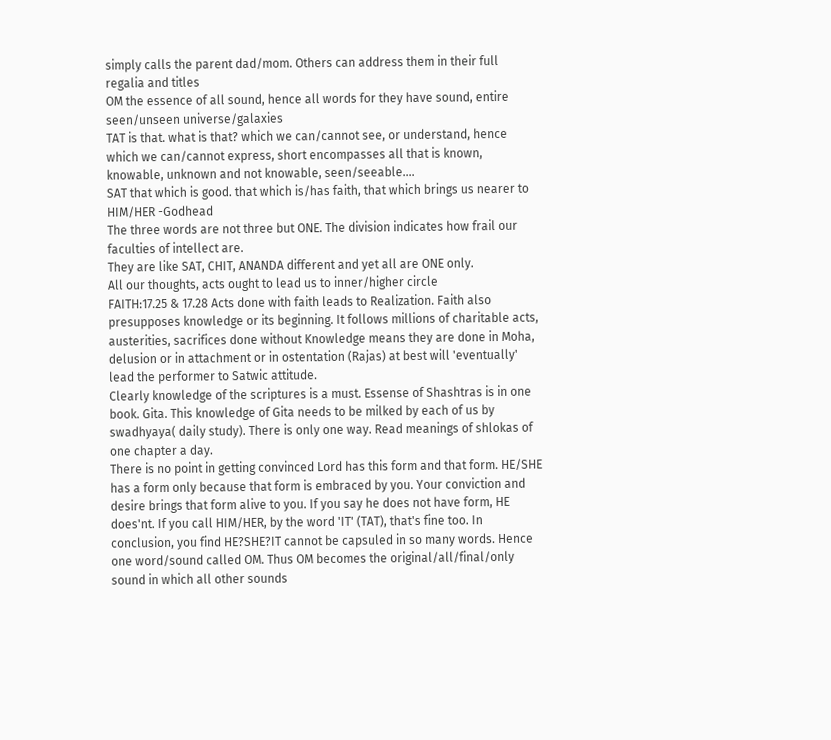simply calls the parent dad/mom. Others can address them in their full regalia and titles
OM the essence of all sound, hence all words for they have sound, entire seen/unseen universe/galaxies
TAT is that. what is that? which we can/cannot see, or understand, hence which we can/cannot express, short encompasses all that is known, knowable, unknown and not knowable, seen/seeable....
SAT that which is good. that which is/has faith, that which brings us nearer to HIM/HER -Godhead
The three words are not three but ONE. The division indicates how frail our faculties of intellect are.
They are like SAT, CHIT, ANANDA different and yet all are ONE only.
All our thoughts, acts ought to lead us to inner/higher circle
FAITH:17.25 & 17.28 Acts done with faith leads to Realization. Faith also presupposes knowledge or its beginning. It follows millions of charitable acts, austerities, sacrifices done without Knowledge means they are done in Moha, delusion or in attachment or in ostentation (Rajas) at best will 'eventually' lead the performer to Satwic attitude.
Clearly knowledge of the scriptures is a must. Essense of Shashtras is in one book. Gita. This knowledge of Gita needs to be milked by each of us by swadhyaya( daily study). There is only one way. Read meanings of shlokas of one chapter a day.
There is no point in getting convinced Lord has this form and that form. HE/SHE has a form only because that form is embraced by you. Your conviction and desire brings that form alive to you. If you say he does not have form, HE does'nt. If you call HIM/HER, by the word 'IT' (TAT), that's fine too. In conclusion, you find HE?SHE?IT cannot be capsuled in so many words. Hence one word/sound called OM. Thus OM becomes the original/all/final/only sound in which all other sounds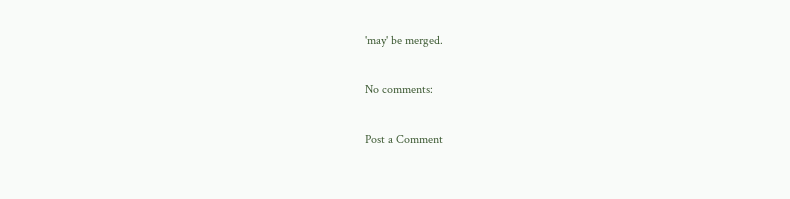'may' be merged.

No comments:

Post a Comment